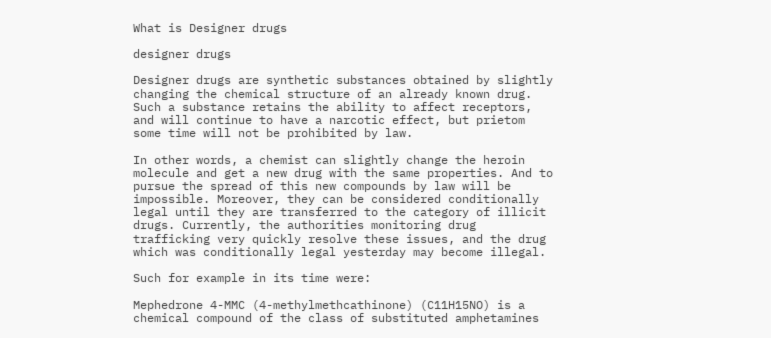What is Designer drugs

designer drugs

Designer drugs are synthetic substances obtained by slightly changing the chemical structure of an already known drug. Such a substance retains the ability to affect receptors, and will continue to have a narcotic effect, but prietom some time will not be prohibited by law.

In other words, a chemist can slightly change the heroin molecule and get a new drug with the same properties. And to pursue the spread of this new compounds by law will be impossible. Moreover, they can be considered conditionally legal until they are transferred to the category of illicit drugs. Currently, the authorities monitoring drug trafficking very quickly resolve these issues, and the drug which was conditionally legal yesterday may become illegal.

Such for example in its time were:

Mephedrone 4-MMC (4-methylmethcathinone) (C11H15NO) is a chemical compound of the class of substituted amphetamines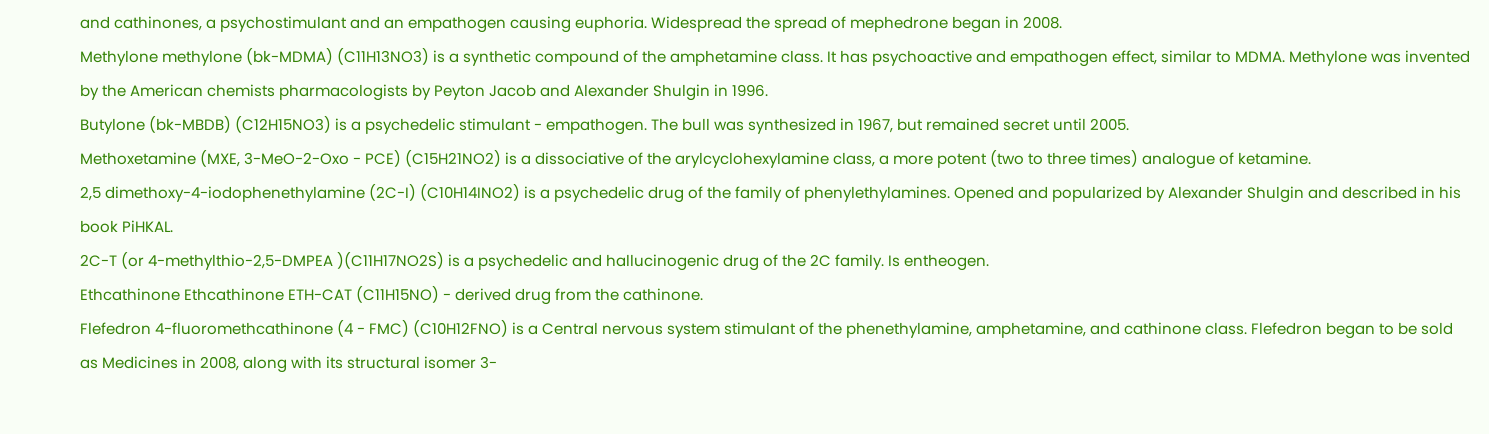and cathinones, a psychostimulant and an empathogen causing euphoria. Widespread the spread of mephedrone began in 2008.
Methylone methylone (bk-MDMA) (C11H13NO3) is a synthetic compound of the amphetamine class. It has psychoactive and empathogen effect, similar to MDMA. Methylone was invented by the American chemists pharmacologists by Peyton Jacob and Alexander Shulgin in 1996.
Butylone (bk-MBDB) (C12H15NO3) is a psychedelic stimulant - empathogen. The bull was synthesized in 1967, but remained secret until 2005.
Methoxetamine (MXE, 3-MeO-2-Oxo - PCE) (C15H21NO2) is a dissociative of the arylcyclohexylamine class, a more potent (two to three times) analogue of ketamine.
2,5 dimethoxy-4-iodophenethylamine (2C-I) (C10H14INO2) is a psychedelic drug of the family of phenylethylamines. Opened and popularized by Alexander Shulgin and described in his book PiHKAL.
2C-T (or 4-methylthio-2,5-DMPEA )(C11H17NO2S) is a psychedelic and hallucinogenic drug of the 2C family. Is entheogen.
Ethcathinone Ethcathinone ETH-CAT (C11H15NO) - derived drug from the cathinone.
Flefedron 4-fluoromethcathinone (4 - FMC) (C10H12FNO) is a Central nervous system stimulant of the phenethylamine, amphetamine, and cathinone class. Flefedron began to be sold as Medicines in 2008, along with its structural isomer 3-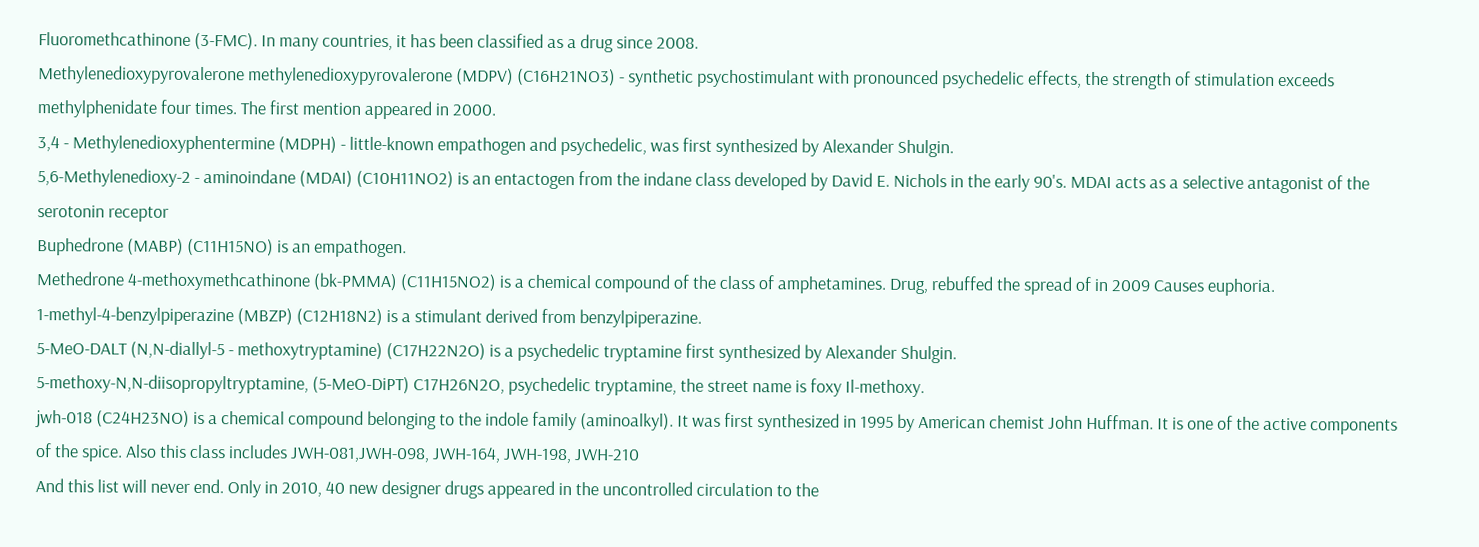Fluoromethcathinone (3-FMC). In many countries, it has been classified as a drug since 2008.
Methylenedioxypyrovalerone methylenedioxypyrovalerone (MDPV) (C16H21NO3) - synthetic psychostimulant with pronounced psychedelic effects, the strength of stimulation exceeds methylphenidate four times. The first mention appeared in 2000.
3,4 - Methylenedioxyphentermine (MDPH) - little-known empathogen and psychedelic, was first synthesized by Alexander Shulgin.
5,6-Methylenedioxy-2 - aminoindane (MDAI) (C10H11NO2) is an entactogen from the indane class developed by David E. Nichols in the early 90's. MDAI acts as a selective antagonist of the serotonin receptor
Buphedrone (MABP) (C11H15NO) is an empathogen.
Methedrone 4-methoxymethcathinone (bk-PMMA) (C11H15NO2) is a chemical compound of the class of amphetamines. Drug, rebuffed the spread of in 2009 Causes euphoria.
1-methyl-4-benzylpiperazine (MBZP) (C12H18N2) is a stimulant derived from benzylpiperazine.
5-MeO-DALT (N,N-diallyl-5 - methoxytryptamine) (C17H22N2O) is a psychedelic tryptamine first synthesized by Alexander Shulgin.
5-methoxy-N,N-diisopropyltryptamine, (5-MeO-DiPT) C17H26N2O, psychedelic tryptamine, the street name is foxy Il-methoxy.
jwh-018 (C24H23NO) is a chemical compound belonging to the indole family (aminoalkyl). It was first synthesized in 1995 by American chemist John Huffman. It is one of the active components of the spice. Also this class includes JWH-081,JWH-098, JWH-164, JWH-198, JWH-210
And this list will never end. Only in 2010, 40 new designer drugs appeared in the uncontrolled circulation to the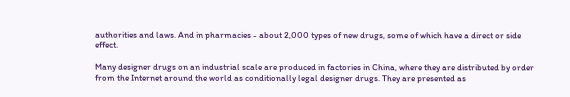authorities and laws. And in pharmacies - about 2,000 types of new drugs, some of which have a direct or side effect.

Many designer drugs on an industrial scale are produced in factories in China, where they are distributed by order from the Internet around the world as conditionally legal designer drugs. They are presented as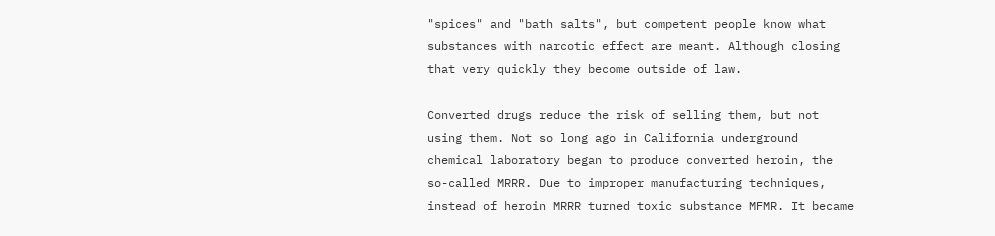"spices" and "bath salts", but competent people know what substances with narcotic effect are meant. Although closing that very quickly they become outside of law.

Converted drugs reduce the risk of selling them, but not using them. Not so long ago in California underground chemical laboratory began to produce converted heroin, the so-called MRRR. Due to improper manufacturing techniques, instead of heroin MRRR turned toxic substance MFMR. It became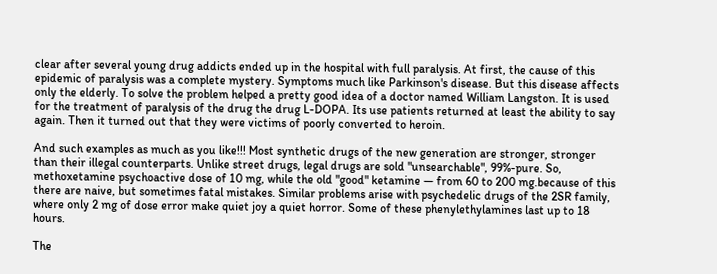clear after several young drug addicts ended up in the hospital with full paralysis. At first, the cause of this epidemic of paralysis was a complete mystery. Symptoms much like Parkinson's disease. But this disease affects only the elderly. To solve the problem helped a pretty good idea of a doctor named William Langston. It is used for the treatment of paralysis of the drug the drug L-DOPA. Its use patients returned at least the ability to say again. Then it turned out that they were victims of poorly converted to heroin.

And such examples as much as you like!!! Most synthetic drugs of the new generation are stronger, stronger than their illegal counterparts. Unlike street drugs, legal drugs are sold "unsearchable", 99%-pure. So, methoxetamine psychoactive dose of 10 mg, while the old "good" ketamine — from 60 to 200 mg.because of this there are naive, but sometimes fatal mistakes. Similar problems arise with psychedelic drugs of the 2SR family, where only 2 mg of dose error make quiet joy a quiet horror. Some of these phenylethylamines last up to 18 hours.

The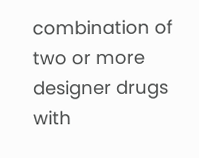combination of two or more designer drugs with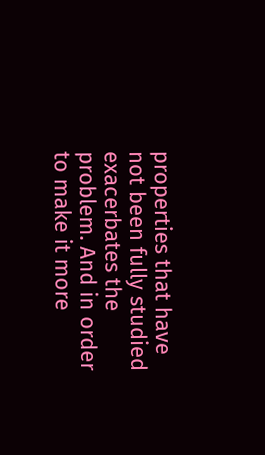properties that have not been fully studied exacerbates the problem. And in order to make it more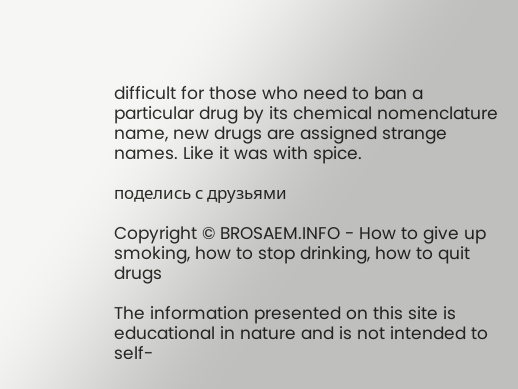difficult for those who need to ban a particular drug by its chemical nomenclature name, new drugs are assigned strange names. Like it was with spice.

поделись с друзьями

Copyright © BROSAEM.INFO - How to give up smoking, how to stop drinking, how to quit drugs

The information presented on this site is educational in nature and is not intended to
self-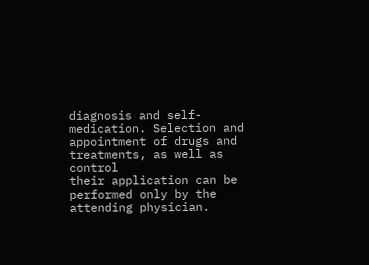diagnosis and self-medication. Selection and appointment of drugs and treatments, as well as control
their application can be performed only by the attending physician.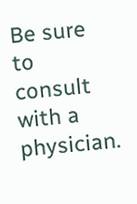Be sure to consult with a physician.